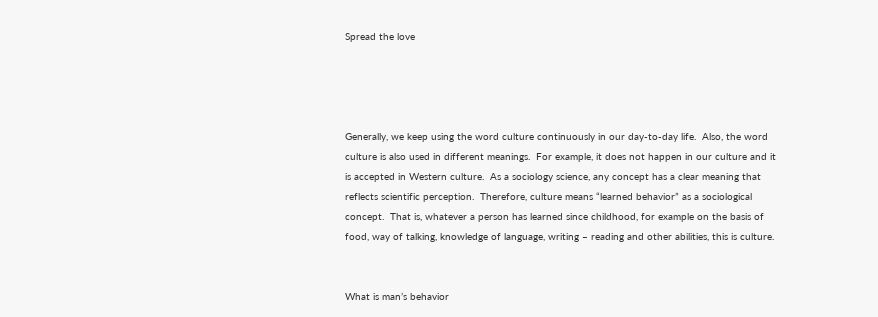Spread the love




Generally, we keep using the word culture continuously in our day-to-day life.  Also, the word culture is also used in different meanings.  For example, it does not happen in our culture and it is accepted in Western culture.  As a sociology science, any concept has a clear meaning that reflects scientific perception.  Therefore, culture means “learned behavior” as a sociological concept.  That is, whatever a person has learned since childhood, for example on the basis of food, way of talking, knowledge of language, writing – reading and other abilities, this is culture.


What is man’s behavior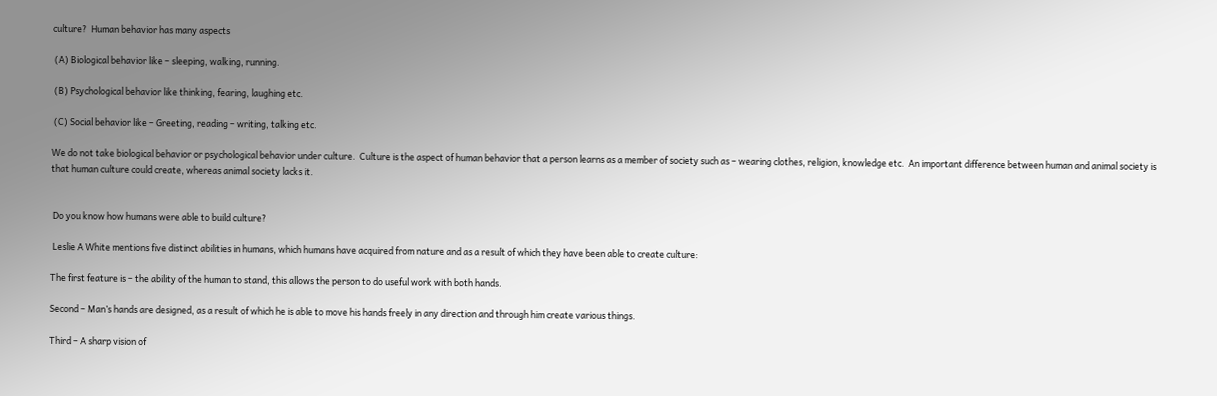culture?  Human behavior has many aspects

 (A) Biological behavior like – sleeping, walking, running.

 (B) Psychological behavior like thinking, fearing, laughing etc.

 (C) Social behavior like – Greeting, reading – writing, talking etc.

We do not take biological behavior or psychological behavior under culture.  Culture is the aspect of human behavior that a person learns as a member of society such as – wearing clothes, religion, knowledge etc.  An important difference between human and animal society is that human culture could create, whereas animal society lacks it.


 Do you know how humans were able to build culture?

 Leslie A White mentions five distinct abilities in humans, which humans have acquired from nature and as a result of which they have been able to create culture:

The first feature is – the ability of the human to stand, this allows the person to do useful work with both hands.

Second – Man’s hands are designed, as a result of which he is able to move his hands freely in any direction and through him create various things.

Third – A sharp vision of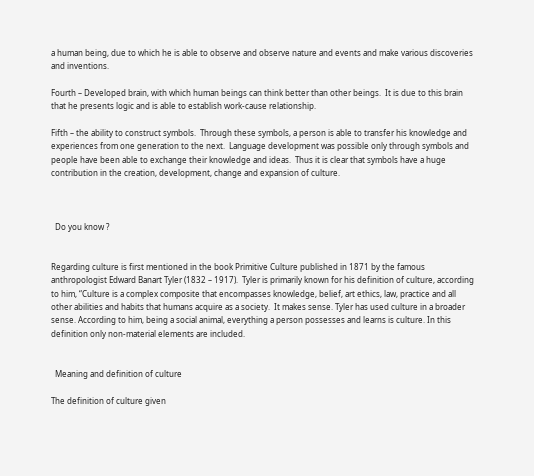a human being, due to which he is able to observe and observe nature and events and make various discoveries and inventions.

Fourth – Developed brain, with which human beings can think better than other beings.  It is due to this brain that he presents logic and is able to establish work-cause relationship.

Fifth – the ability to construct symbols.  Through these symbols, a person is able to transfer his knowledge and experiences from one generation to the next.  Language development was possible only through symbols and people have been able to exchange their knowledge and ideas.  Thus it is clear that symbols have a huge contribution in the creation, development, change and expansion of culture.



  Do you know ?


Regarding culture is first mentioned in the book Primitive Culture published in 1871 by the famous anthropologist Edward Banart Tyler (1832 – 1917).  Tyler is primarily known for his definition of culture, according to him, “Culture is a complex composite that encompasses knowledge, belief, art ethics, law, practice and all other abilities and habits that humans acquire as a society.  It makes sense. Tyler has used culture in a broader sense. According to him, being a social animal, everything a person possesses and learns is culture. In this definition only non-material elements are included.


  Meaning and definition of culture

The definition of culture given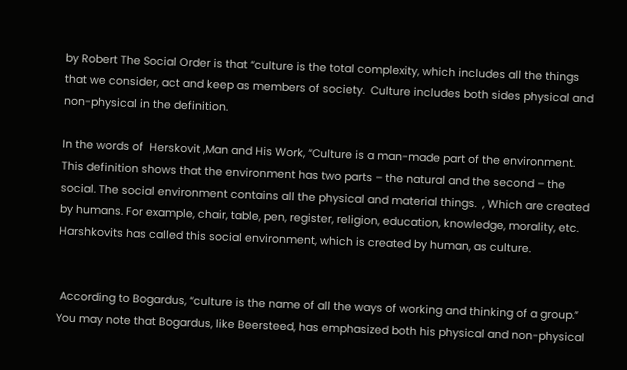by Robert The Social Order is that “culture is the total complexity, which includes all the things that we consider, act and keep as members of society.  Culture includes both sides physical and non-physical in the definition.

In the words of  Herskovit ,Man and His Work, “Culture is a man-made part of the environment. This definition shows that the environment has two parts – the natural and the second – the social. The social environment contains all the physical and material things.  , Which are created by humans. For example, chair, table, pen, register, religion, education, knowledge, morality, etc. Harshkovits has called this social environment, which is created by human, as culture.


 According to Bogardus, “culture is the name of all the ways of working and thinking of a group.” You may note that Bogardus, like Beersteed, has emphasized both his physical and non-physical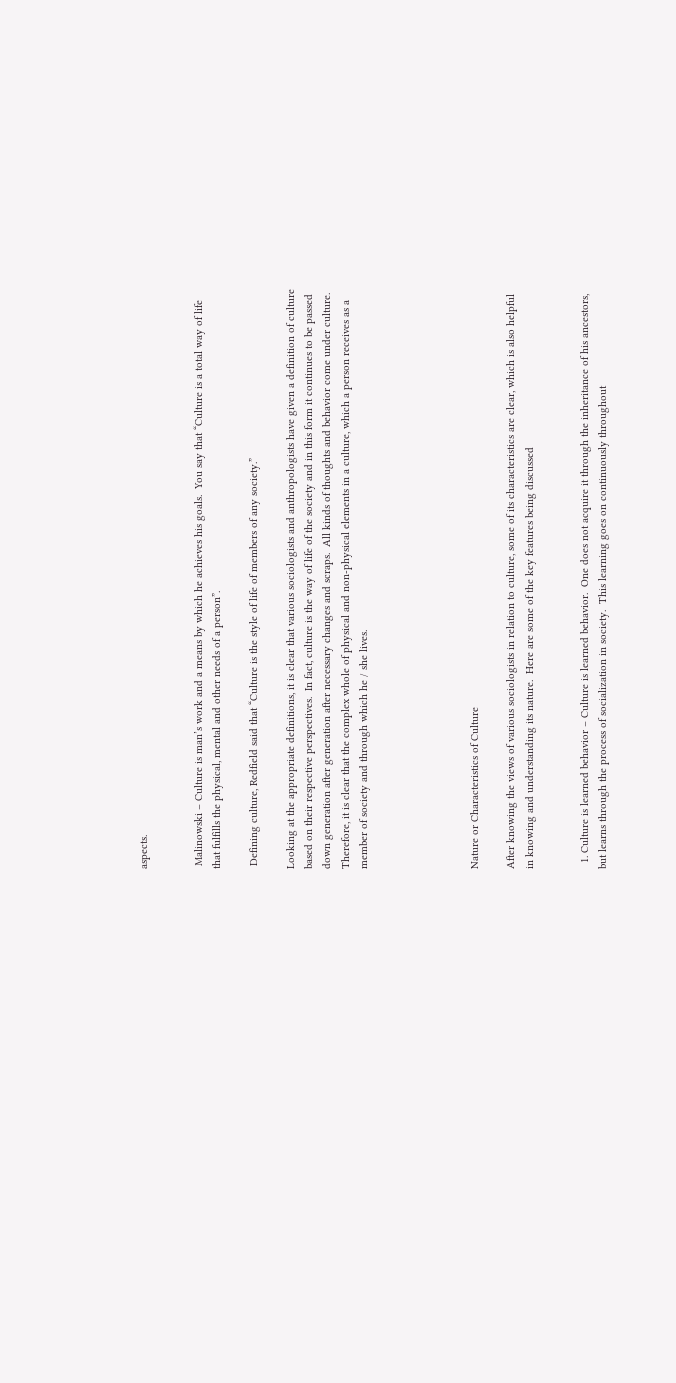aspects.


 Malinowski – Culture is man’s work and a means by which he achieves his goals.  You say that “Culture is a total way of life that fulfills the physical, mental and other needs of a person”.

 Defining culture, Redfield said that “Culture is the style of life of members of any society.”

Looking at the appropriate definitions, it is clear that various sociologists and anthropologists have given a definition of culture based on their respective perspectives.  In fact, culture is the way of life of the society and in this form it continues to be passed down generation after generation after necessary changes and scraps.  All kinds of thoughts and behavior come under culture.  Therefore, it is clear that the complex whole of physical and non-physical elements in a culture, which a person receives as a member of society and through which he / she lives.





Nature or Characteristics of Culture

After knowing the views of various sociologists in relation to culture, some of its characteristics are clear, which is also helpful in knowing and understanding its nature.  Here are some of the key features being discussed


  1. Culture is learned behavior – Culture is learned behavior.  One does not acquire it through the inheritance of his ancestors, but learns through the process of socialization in society.  This learning goes on continuously throughout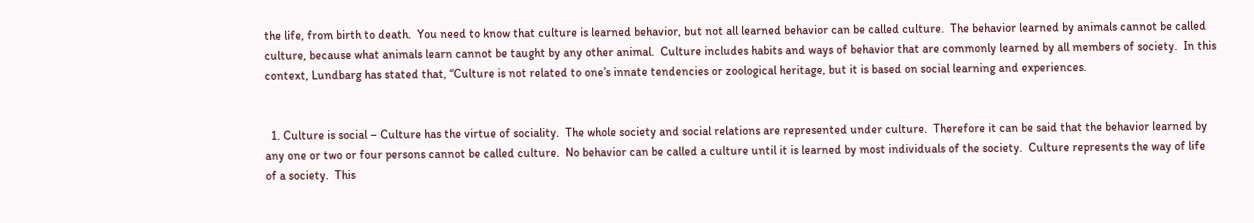the life, from birth to death.  You need to know that culture is learned behavior, but not all learned behavior can be called culture.  The behavior learned by animals cannot be called culture, because what animals learn cannot be taught by any other animal.  Culture includes habits and ways of behavior that are commonly learned by all members of society.  In this context, Lundbarg has stated that, “Culture is not related to one’s innate tendencies or zoological heritage, but it is based on social learning and experiences.


  1. Culture is social – Culture has the virtue of sociality.  The whole society and social relations are represented under culture.  Therefore it can be said that the behavior learned by any one or two or four persons cannot be called culture.  No behavior can be called a culture until it is learned by most individuals of the society.  Culture represents the way of life of a society.  This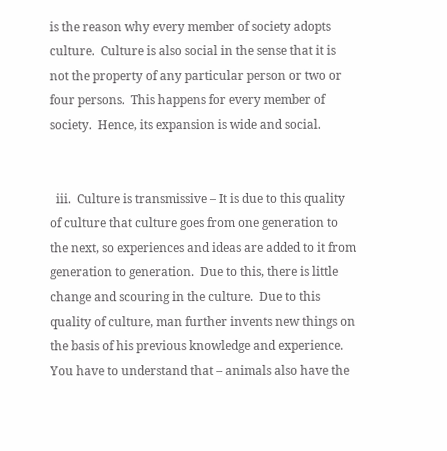is the reason why every member of society adopts culture.  Culture is also social in the sense that it is not the property of any particular person or two or four persons.  This happens for every member of society.  Hence, its expansion is wide and social.


  iii.  Culture is transmissive – It is due to this quality of culture that culture goes from one generation to the next, so experiences and ideas are added to it from generation to generation.  Due to this, there is little change and scouring in the culture.  Due to this quality of culture, man further invents new things on the basis of his previous knowledge and experience.  You have to understand that – animals also have the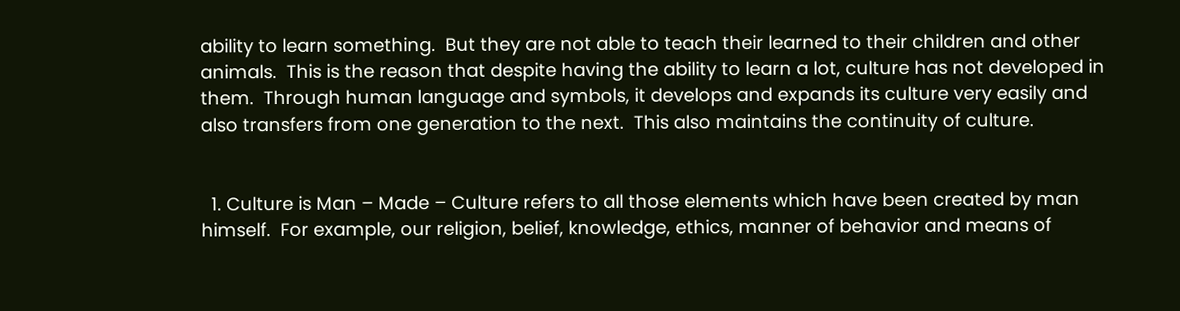ability to learn something.  But they are not able to teach their learned to their children and other animals.  This is the reason that despite having the ability to learn a lot, culture has not developed in them.  Through human language and symbols, it develops and expands its culture very easily and also transfers from one generation to the next.  This also maintains the continuity of culture.


  1. Culture is Man – Made – Culture refers to all those elements which have been created by man himself.  For example, our religion, belief, knowledge, ethics, manner of behavior and means of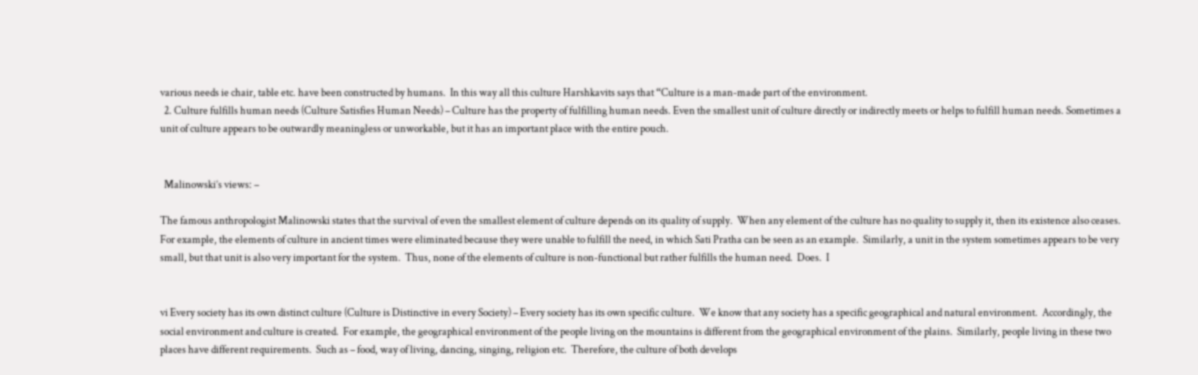various needs ie chair, table etc. have been constructed by humans.  In this way all this culture Harshkavits says that “Culture is a man-made part of the environment.
  2. Culture fulfills human needs (Culture Satisfies Human Needs) – Culture has the property of fulfilling human needs. Even the smallest unit of culture directly or indirectly meets or helps to fulfill human needs. Sometimes a unit of culture appears to be outwardly meaningless or unworkable, but it has an important place with the entire pouch.


  Malinowski’s views: –

The famous anthropologist Malinowski states that the survival of even the smallest element of culture depends on its quality of supply.  When any element of the culture has no quality to supply it, then its existence also ceases.  For example, the elements of culture in ancient times were eliminated because they were unable to fulfill the need, in which Sati Pratha can be seen as an example.  Similarly, a unit in the system sometimes appears to be very small, but that unit is also very important for the system.  Thus, none of the elements of culture is non-functional but rather fulfills the human need.  Does.  I


vi Every society has its own distinct culture (Culture is Distinctive in every Society) – Every society has its own specific culture.  We know that any society has a specific geographical and natural environment.  Accordingly, the social environment and culture is created.  For example, the geographical environment of the people living on the mountains is different from the geographical environment of the plains.  Similarly, people living in these two places have different requirements.  Such as – food, way of living, dancing, singing, religion etc.  Therefore, the culture of both develops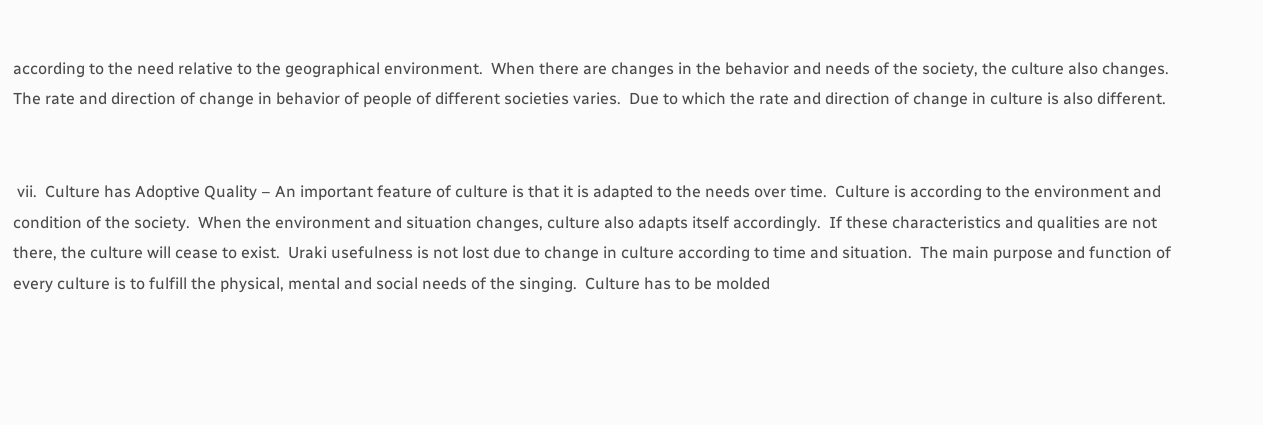according to the need relative to the geographical environment.  When there are changes in the behavior and needs of the society, the culture also changes.  The rate and direction of change in behavior of people of different societies varies.  Due to which the rate and direction of change in culture is also different.


 vii.  Culture has Adoptive Quality – An important feature of culture is that it is adapted to the needs over time.  Culture is according to the environment and condition of the society.  When the environment and situation changes, culture also adapts itself accordingly.  If these characteristics and qualities are not there, the culture will cease to exist.  Uraki usefulness is not lost due to change in culture according to time and situation.  The main purpose and function of every culture is to fulfill the physical, mental and social needs of the singing.  Culture has to be molded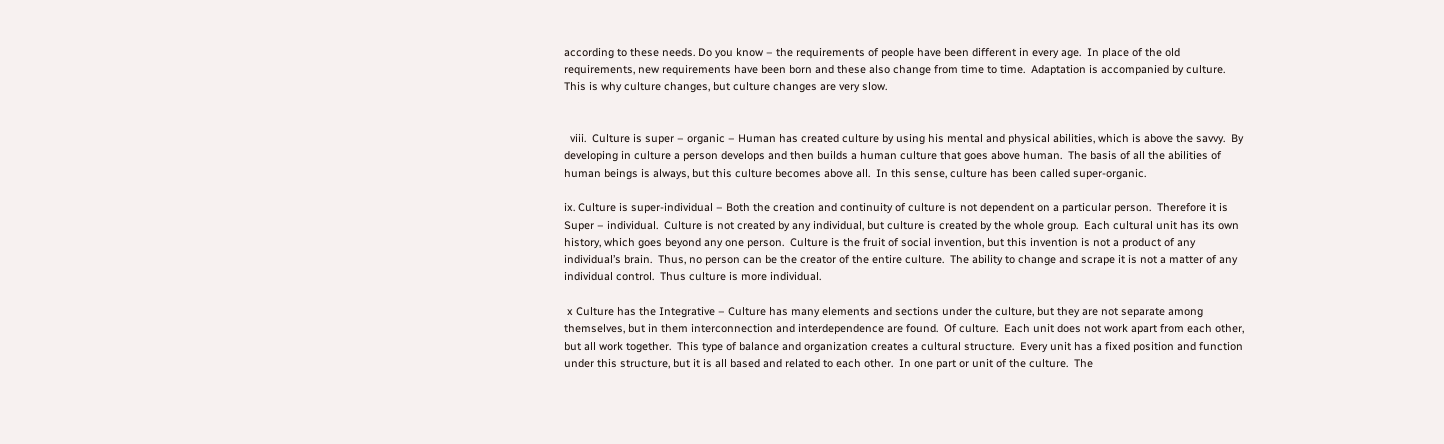according to these needs. Do you know – the requirements of people have been different in every age.  In place of the old requirements, new requirements have been born and these also change from time to time.  Adaptation is accompanied by culture.  This is why culture changes, but culture changes are very slow.


  viii.  Culture is super – organic – Human has created culture by using his mental and physical abilities, which is above the savvy.  By developing in culture a person develops and then builds a human culture that goes above human.  The basis of all the abilities of human beings is always, but this culture becomes above all.  In this sense, culture has been called super-organic.

ix. Culture is super-individual – Both the creation and continuity of culture is not dependent on a particular person.  Therefore it is Super – individual.  Culture is not created by any individual, but culture is created by the whole group.  Each cultural unit has its own history, which goes beyond any one person.  Culture is the fruit of social invention, but this invention is not a product of any individual’s brain.  Thus, no person can be the creator of the entire culture.  The ability to change and scrape it is not a matter of any individual control.  Thus culture is more individual.

 x Culture has the Integrative – Culture has many elements and sections under the culture, but they are not separate among themselves, but in them interconnection and interdependence are found.  Of culture.  Each unit does not work apart from each other, but all work together.  This type of balance and organization creates a cultural structure.  Every unit has a fixed position and function under this structure, but it is all based and related to each other.  In one part or unit of the culture.  The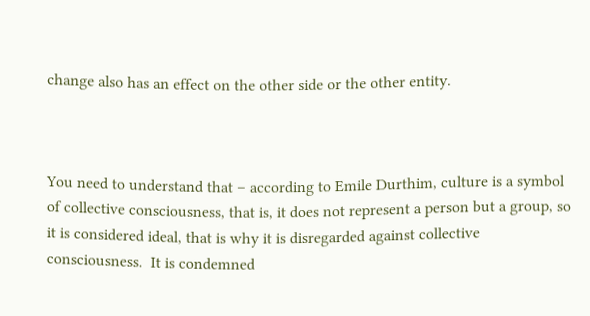change also has an effect on the other side or the other entity.



You need to understand that – according to Emile Durthim, culture is a symbol of collective consciousness, that is, it does not represent a person but a group, so it is considered ideal, that is why it is disregarded against collective consciousness.  It is condemned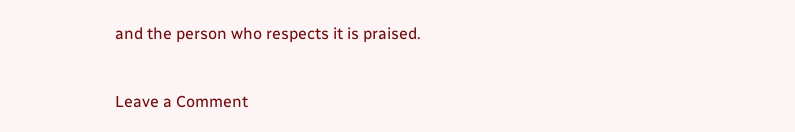and the person who respects it is praised.


Leave a Comment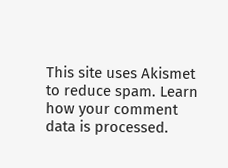This site uses Akismet to reduce spam. Learn how your comment data is processed.